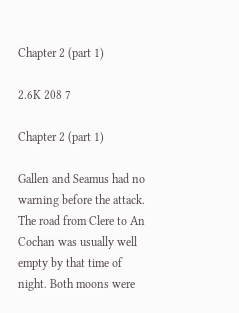Chapter 2 (part 1)

2.6K 208 7

Chapter 2 (part 1)

Gallen and Seamus had no warning before the attack. The road from Clere to An Cochan was usually well empty by that time of night. Both moons were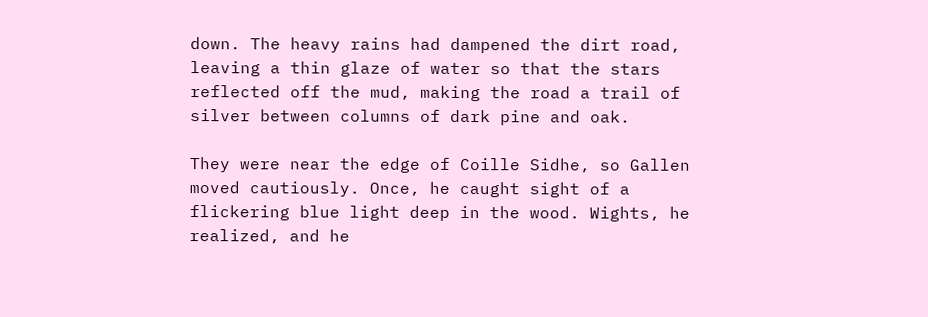down. The heavy rains had dampened the dirt road, leaving a thin glaze of water so that the stars reflected off the mud, making the road a trail of silver between columns of dark pine and oak.

They were near the edge of Coille Sidhe, so Gallen moved cautiously. Once, he caught sight of a flickering blue light deep in the wood. Wights, he realized, and he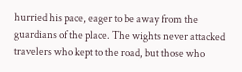hurried his pace, eager to be away from the guardians of the place. The wights never attacked travelers who kept to the road, but those who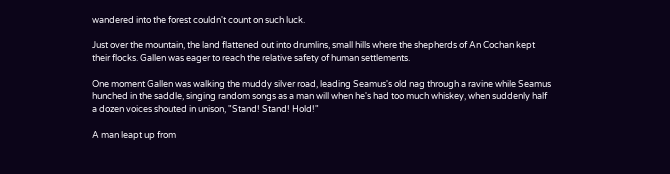wandered into the forest couldn't count on such luck.

Just over the mountain, the land flattened out into drumlins, small hills where the shepherds of An Cochan kept their flocks. Gallen was eager to reach the relative safety of human settlements.

One moment Gallen was walking the muddy silver road, leading Seamus's old nag through a ravine while Seamus hunched in the saddle, singing random songs as a man will when he's had too much whiskey, when suddenly half a dozen voices shouted in unison, "Stand! Stand! Hold!"

A man leapt up from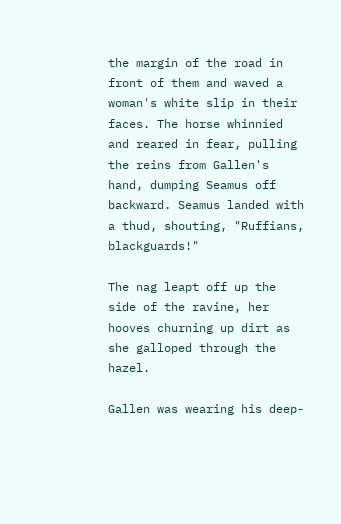the margin of the road in front of them and waved a woman's white slip in their faces. The horse whinnied and reared in fear, pulling the reins from Gallen's hand, dumping Seamus off backward. Seamus landed with a thud, shouting, "Ruffians, blackguards!"

The nag leapt off up the side of the ravine, her hooves churning up dirt as she galloped through the hazel.

Gallen was wearing his deep-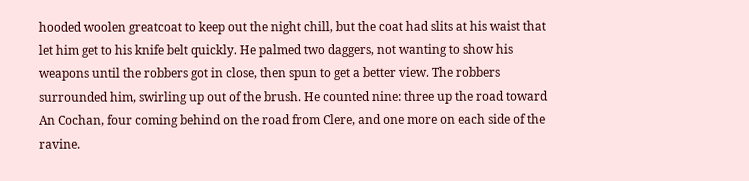hooded woolen greatcoat to keep out the night chill, but the coat had slits at his waist that let him get to his knife belt quickly. He palmed two daggers, not wanting to show his weapons until the robbers got in close, then spun to get a better view. The robbers surrounded him, swirling up out of the brush. He counted nine: three up the road toward An Cochan, four coming behind on the road from Clere, and one more on each side of the ravine.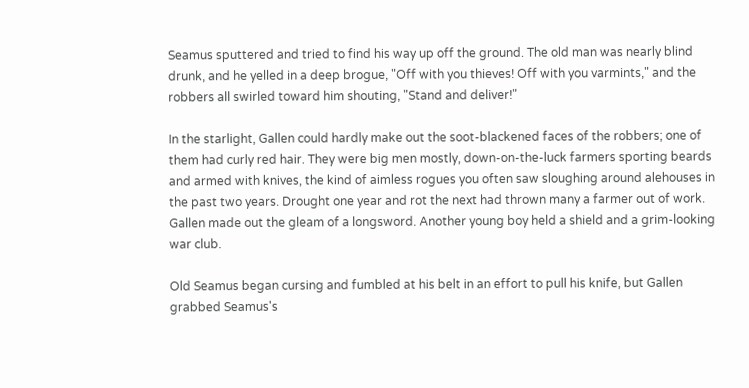Seamus sputtered and tried to find his way up off the ground. The old man was nearly blind drunk, and he yelled in a deep brogue, "Off with you thieves! Off with you varmints," and the robbers all swirled toward him shouting, "Stand and deliver!"

In the starlight, Gallen could hardly make out the soot-blackened faces of the robbers; one of them had curly red hair. They were big men mostly, down-on-the-luck farmers sporting beards and armed with knives, the kind of aimless rogues you often saw sloughing around alehouses in the past two years. Drought one year and rot the next had thrown many a farmer out of work. Gallen made out the gleam of a longsword. Another young boy held a shield and a grim-looking war club.

Old Seamus began cursing and fumbled at his belt in an effort to pull his knife, but Gallen grabbed Seamus's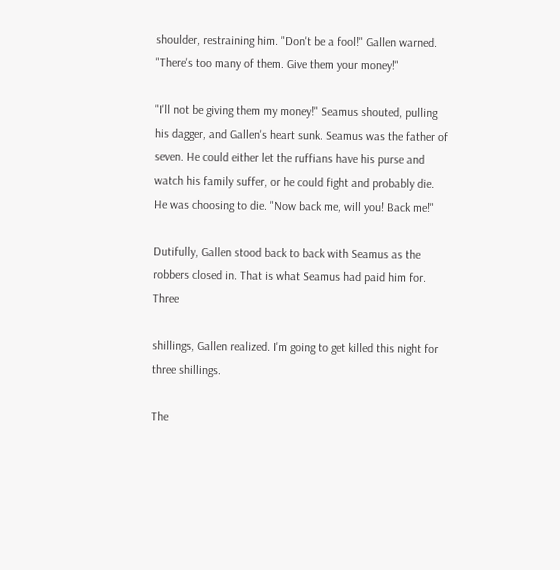shoulder, restraining him. "Don't be a fool!" Gallen warned. "There's too many of them. Give them your money!"

"I'll not be giving them my money!" Seamus shouted, pulling his dagger, and Gallen's heart sunk. Seamus was the father of seven. He could either let the ruffians have his purse and watch his family suffer, or he could fight and probably die. He was choosing to die. "Now back me, will you! Back me!"

Dutifully, Gallen stood back to back with Seamus as the robbers closed in. That is what Seamus had paid him for. Three

shillings, Gallen realized. I'm going to get killed this night for three shillings.

The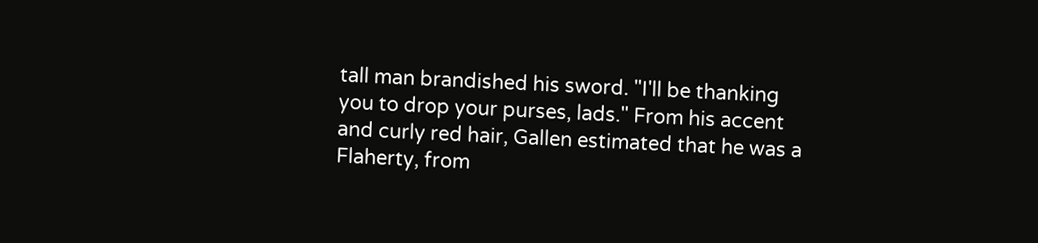tall man brandished his sword. "I'll be thanking you to drop your purses, lads." From his accent and curly red hair, Gallen estimated that he was a Flaherty, from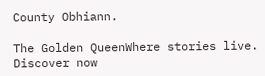County Obhiann.

The Golden QueenWhere stories live. Discover now